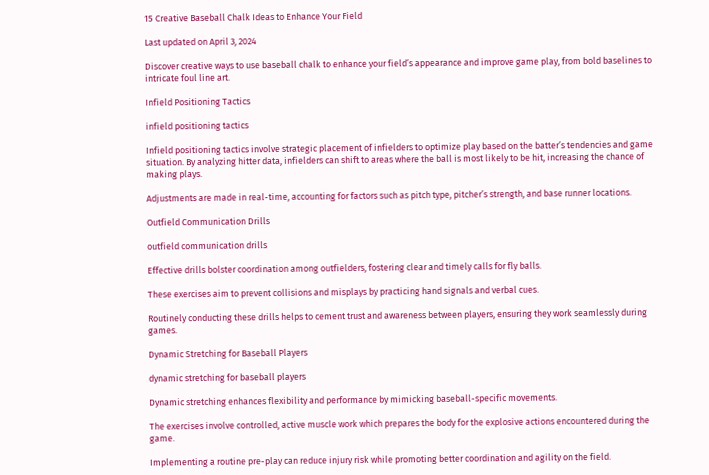15 Creative Baseball Chalk Ideas to Enhance Your Field

Last updated on April 3, 2024

Discover creative ways to use baseball chalk to enhance your field’s appearance and improve game play, from bold baselines to intricate foul line art.

Infield Positioning Tactics

infield positioning tactics

Infield positioning tactics involve strategic placement of infielders to optimize play based on the batter’s tendencies and game situation. By analyzing hitter data, infielders can shift to areas where the ball is most likely to be hit, increasing the chance of making plays.

Adjustments are made in real-time, accounting for factors such as pitch type, pitcher’s strength, and base runner locations.

Outfield Communication Drills

outfield communication drills

Effective drills bolster coordination among outfielders, fostering clear and timely calls for fly balls.

These exercises aim to prevent collisions and misplays by practicing hand signals and verbal cues.

Routinely conducting these drills helps to cement trust and awareness between players, ensuring they work seamlessly during games.

Dynamic Stretching for Baseball Players

dynamic stretching for baseball players

Dynamic stretching enhances flexibility and performance by mimicking baseball-specific movements.

The exercises involve controlled, active muscle work which prepares the body for the explosive actions encountered during the game.

Implementing a routine pre-play can reduce injury risk while promoting better coordination and agility on the field.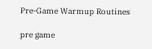Pre-Game Warmup Routines

pre game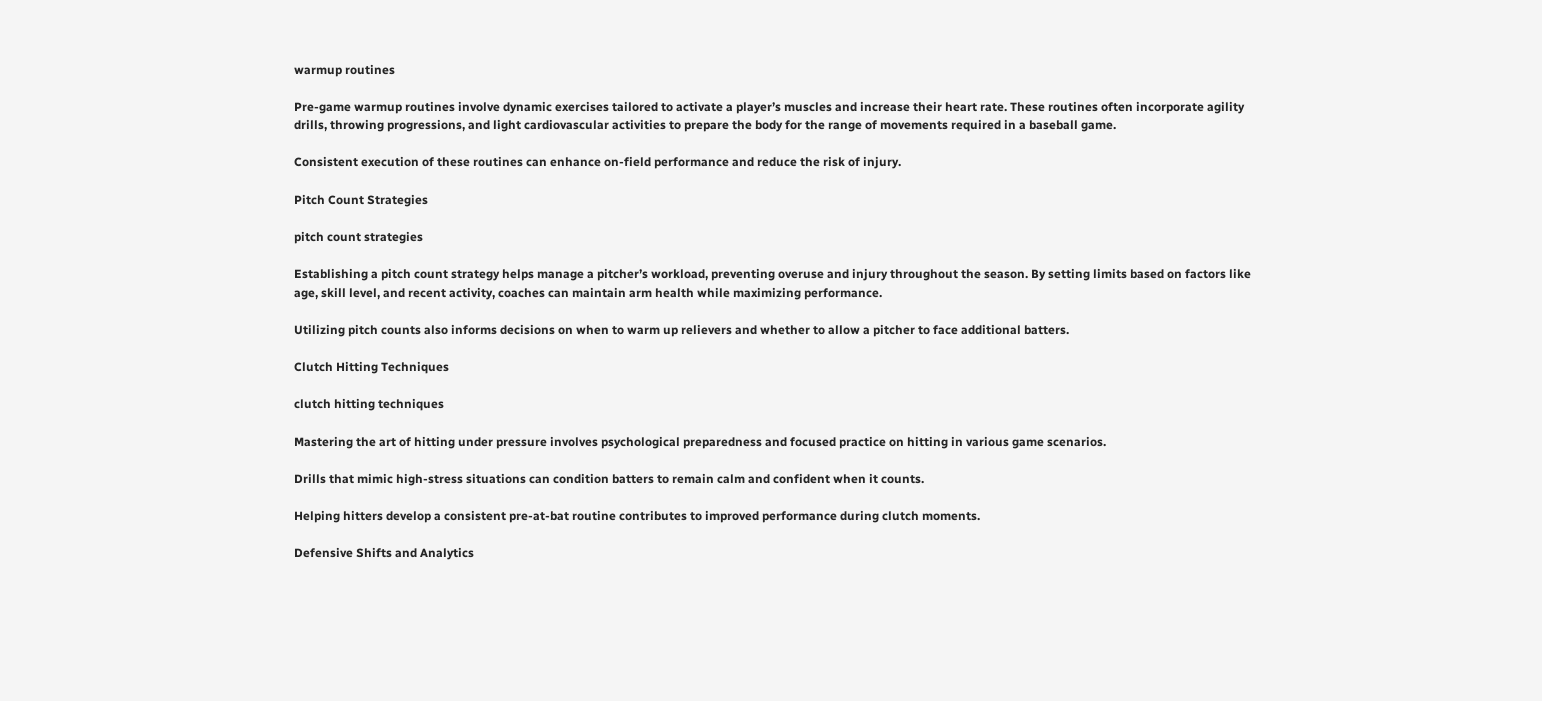warmup routines

Pre-game warmup routines involve dynamic exercises tailored to activate a player’s muscles and increase their heart rate. These routines often incorporate agility drills, throwing progressions, and light cardiovascular activities to prepare the body for the range of movements required in a baseball game.

Consistent execution of these routines can enhance on-field performance and reduce the risk of injury.

Pitch Count Strategies

pitch count strategies

Establishing a pitch count strategy helps manage a pitcher’s workload, preventing overuse and injury throughout the season. By setting limits based on factors like age, skill level, and recent activity, coaches can maintain arm health while maximizing performance.

Utilizing pitch counts also informs decisions on when to warm up relievers and whether to allow a pitcher to face additional batters.

Clutch Hitting Techniques

clutch hitting techniques

Mastering the art of hitting under pressure involves psychological preparedness and focused practice on hitting in various game scenarios.

Drills that mimic high-stress situations can condition batters to remain calm and confident when it counts.

Helping hitters develop a consistent pre-at-bat routine contributes to improved performance during clutch moments.

Defensive Shifts and Analytics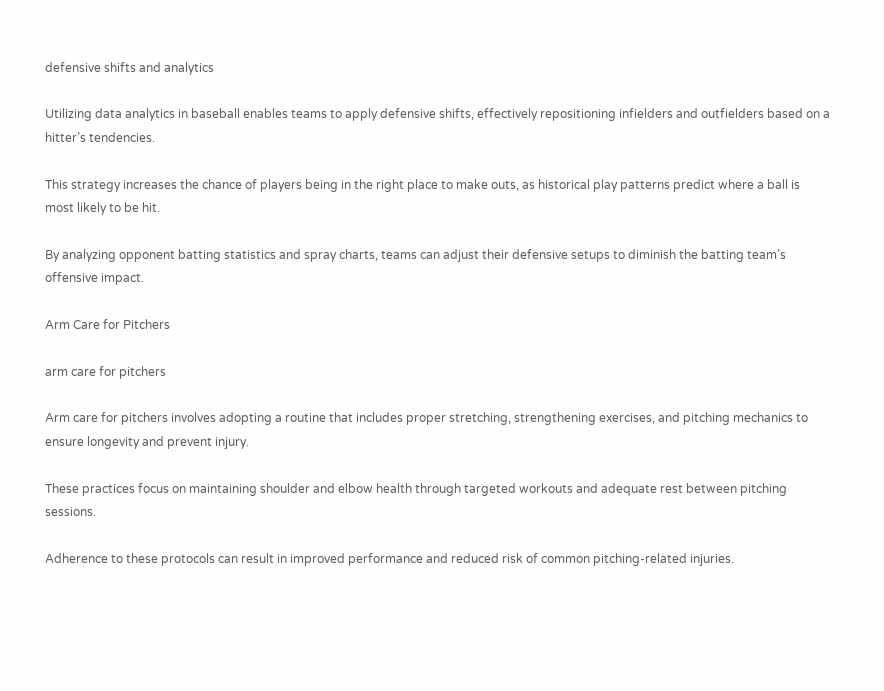defensive shifts and analytics

Utilizing data analytics in baseball enables teams to apply defensive shifts, effectively repositioning infielders and outfielders based on a hitter’s tendencies.

This strategy increases the chance of players being in the right place to make outs, as historical play patterns predict where a ball is most likely to be hit.

By analyzing opponent batting statistics and spray charts, teams can adjust their defensive setups to diminish the batting team’s offensive impact.

Arm Care for Pitchers

arm care for pitchers

Arm care for pitchers involves adopting a routine that includes proper stretching, strengthening exercises, and pitching mechanics to ensure longevity and prevent injury.

These practices focus on maintaining shoulder and elbow health through targeted workouts and adequate rest between pitching sessions.

Adherence to these protocols can result in improved performance and reduced risk of common pitching-related injuries.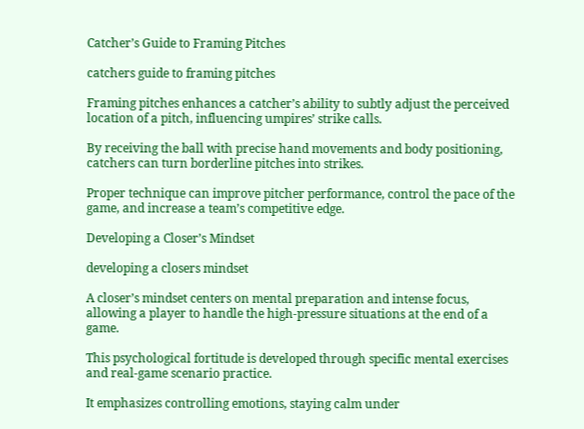Catcher’s Guide to Framing Pitches

catchers guide to framing pitches

Framing pitches enhances a catcher’s ability to subtly adjust the perceived location of a pitch, influencing umpires’ strike calls.

By receiving the ball with precise hand movements and body positioning, catchers can turn borderline pitches into strikes.

Proper technique can improve pitcher performance, control the pace of the game, and increase a team’s competitive edge.

Developing a Closer’s Mindset

developing a closers mindset

A closer’s mindset centers on mental preparation and intense focus, allowing a player to handle the high-pressure situations at the end of a game.

This psychological fortitude is developed through specific mental exercises and real-game scenario practice.

It emphasizes controlling emotions, staying calm under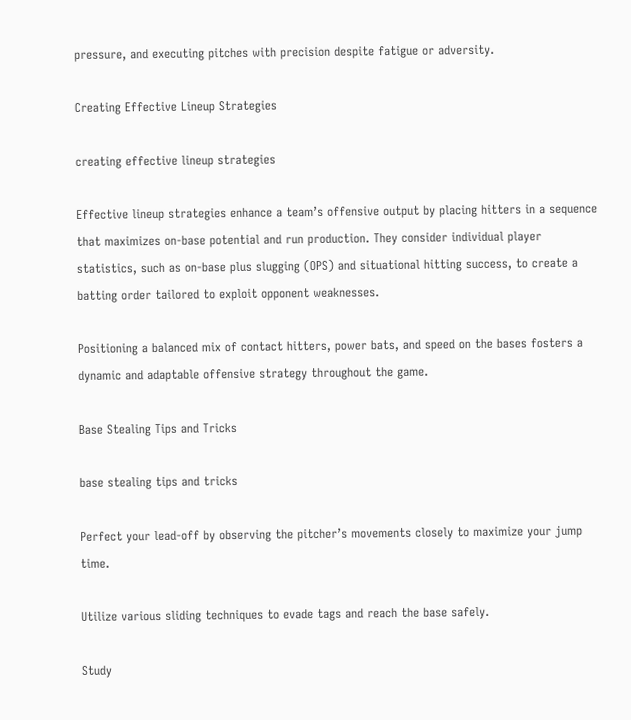pressure, and executing pitches with precision despite fatigue or adversity.

Creating Effective Lineup Strategies

creating effective lineup strategies

Effective lineup strategies enhance a team’s offensive output by placing hitters in a sequence that maximizes on-base potential and run production. They consider individual player statistics, such as on-base plus slugging (OPS) and situational hitting success, to create a batting order tailored to exploit opponent weaknesses.

Positioning a balanced mix of contact hitters, power bats, and speed on the bases fosters a dynamic and adaptable offensive strategy throughout the game.

Base Stealing Tips and Tricks

base stealing tips and tricks

Perfect your lead-off by observing the pitcher’s movements closely to maximize your jump time.

Utilize various sliding techniques to evade tags and reach the base safely.

Study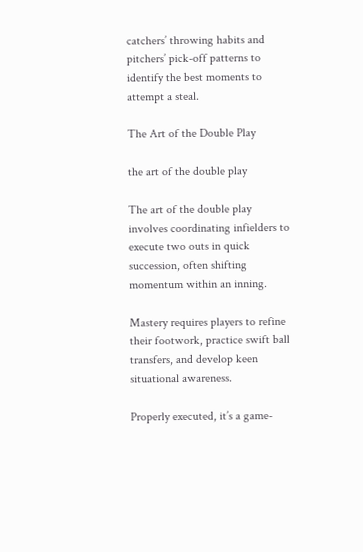catchers’ throwing habits and pitchers’ pick-off patterns to identify the best moments to attempt a steal.

The Art of the Double Play

the art of the double play

The art of the double play involves coordinating infielders to execute two outs in quick succession, often shifting momentum within an inning.

Mastery requires players to refine their footwork, practice swift ball transfers, and develop keen situational awareness.

Properly executed, it’s a game-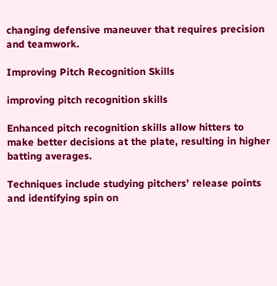changing defensive maneuver that requires precision and teamwork.

Improving Pitch Recognition Skills

improving pitch recognition skills

Enhanced pitch recognition skills allow hitters to make better decisions at the plate, resulting in higher batting averages.

Techniques include studying pitchers’ release points and identifying spin on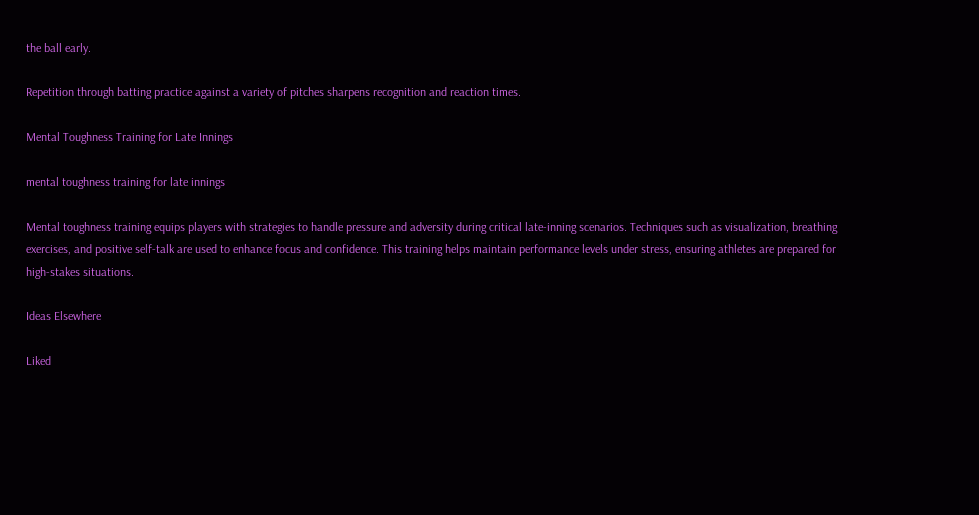the ball early.

Repetition through batting practice against a variety of pitches sharpens recognition and reaction times.

Mental Toughness Training for Late Innings

mental toughness training for late innings

Mental toughness training equips players with strategies to handle pressure and adversity during critical late-inning scenarios. Techniques such as visualization, breathing exercises, and positive self-talk are used to enhance focus and confidence. This training helps maintain performance levels under stress, ensuring athletes are prepared for high-stakes situations.

Ideas Elsewhere

Liked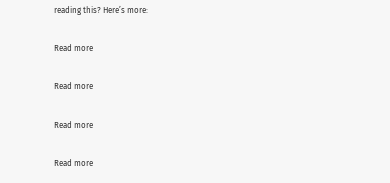reading this? Here’s more:

Read more

Read more

Read more

Read more